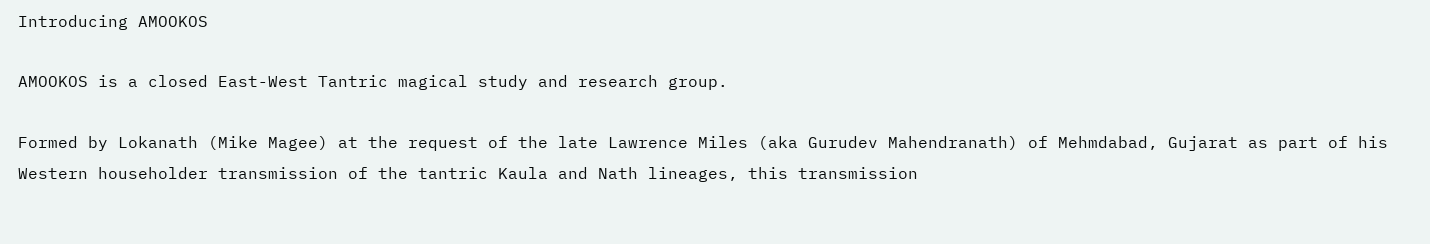Introducing AMOOKOS

AMOOKOS is a closed East-West Tantric magical study and research group.

Formed by Lokanath (Mike Magee) at the request of the late Lawrence Miles (aka Gurudev Mahendranath) of Mehmdabad, Gujarat as part of his Western householder transmission of the tantric Kaula and Nath lineages, this transmission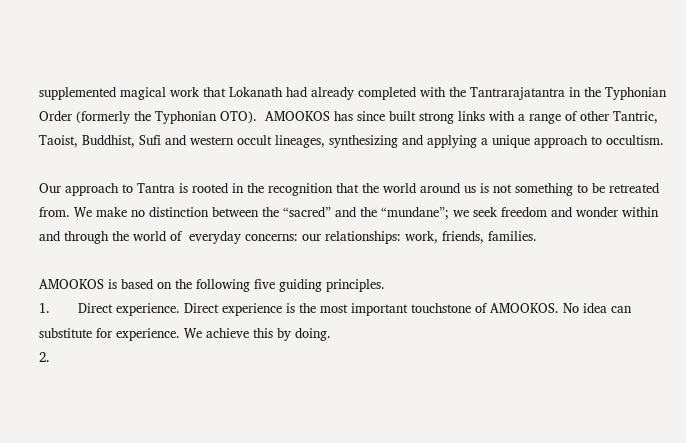supplemented magical work that Lokanath had already completed with the Tantrarajatantra in the Typhonian Order (formerly the Typhonian OTO).  AMOOKOS has since built strong links with a range of other Tantric, Taoist, Buddhist, Sufi and western occult lineages, synthesizing and applying a unique approach to occultism.

Our approach to Tantra is rooted in the recognition that the world around us is not something to be retreated from. We make no distinction between the “sacred” and the “mundane”; we seek freedom and wonder within and through the world of  everyday concerns: our relationships: work, friends, families.

AMOOKOS is based on the following five guiding principles.
1.       Direct experience. Direct experience is the most important touchstone of AMOOKOS. No idea can substitute for experience. We achieve this by doing.
2.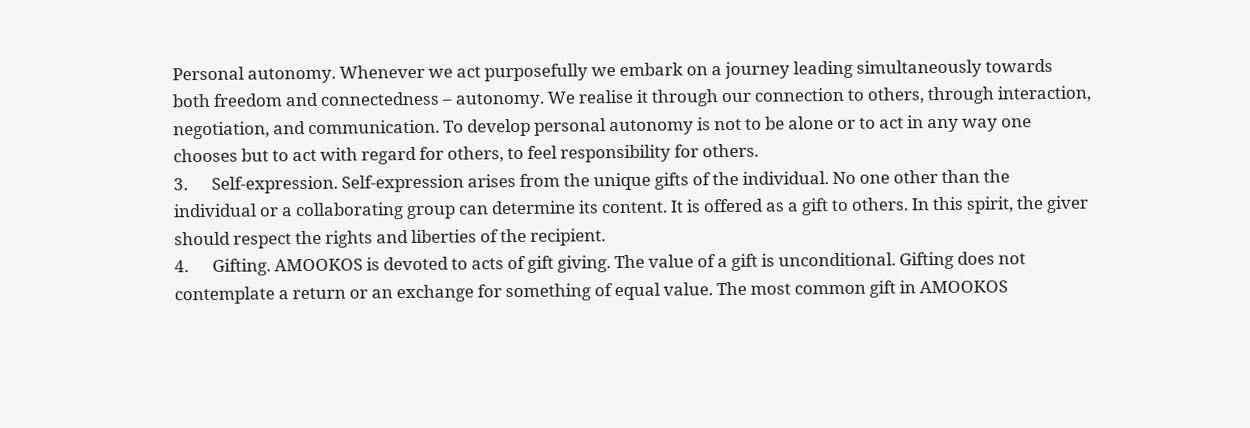Personal autonomy. Whenever we act purposefully we embark on a journey leading simultaneously towards both freedom and connectedness – autonomy. We realise it through our connection to others, through interaction, negotiation, and communication. To develop personal autonomy is not to be alone or to act in any way one chooses but to act with regard for others, to feel responsibility for others.
3.      Self-expression. Self-expression arises from the unique gifts of the individual. No one other than the individual or a collaborating group can determine its content. It is offered as a gift to others. In this spirit, the giver should respect the rights and liberties of the recipient.
4.      Gifting. AMOOKOS is devoted to acts of gift giving. The value of a gift is unconditional. Gifting does not contemplate a return or an exchange for something of equal value. The most common gift in AMOOKOS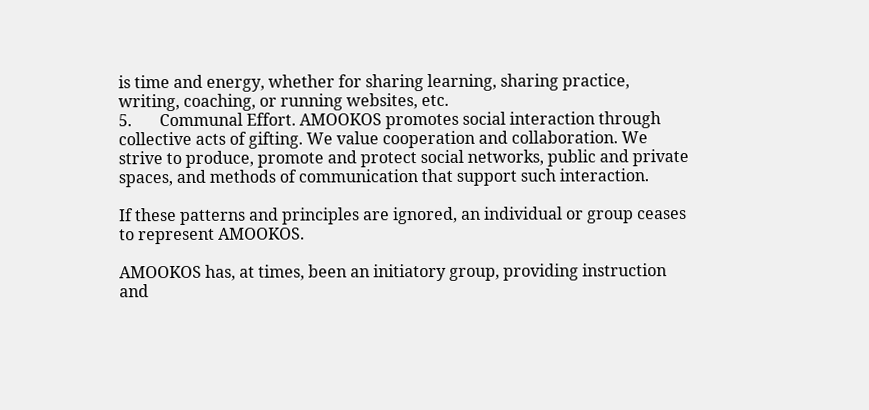is time and energy, whether for sharing learning, sharing practice, writing, coaching, or running websites, etc.
5.       Communal Effort. AMOOKOS promotes social interaction through collective acts of gifting. We value cooperation and collaboration. We strive to produce, promote and protect social networks, public and private spaces, and methods of communication that support such interaction.

If these patterns and principles are ignored, an individual or group ceases to represent AMOOKOS.

AMOOKOS has, at times, been an initiatory group, providing instruction and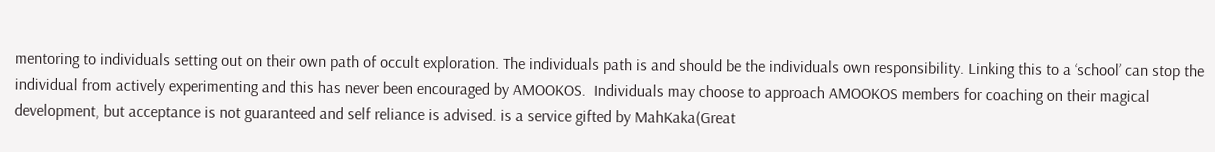mentoring to individuals setting out on their own path of occult exploration. The individuals path is and should be the individuals own responsibility. Linking this to a ‘school’ can stop the individual from actively experimenting and this has never been encouraged by AMOOKOS.  Individuals may choose to approach AMOOKOS members for coaching on their magical development, but acceptance is not guaranteed and self reliance is advised. is a service gifted by MahKaka(Great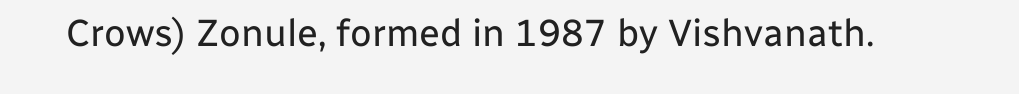Crows) Zonule, formed in 1987 by Vishvanath.